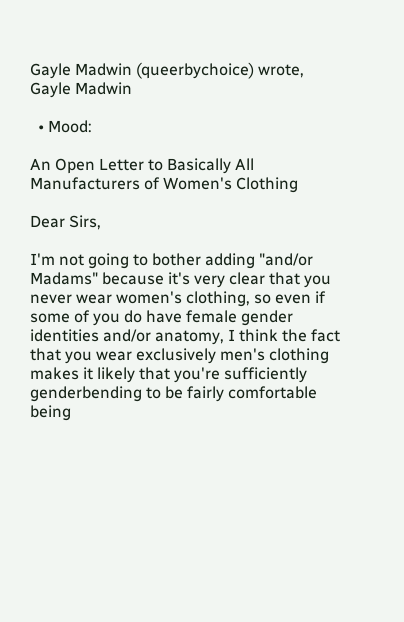Gayle Madwin (queerbychoice) wrote,
Gayle Madwin

  • Mood:

An Open Letter to Basically All Manufacturers of Women's Clothing

Dear Sirs,

I'm not going to bother adding "and/or Madams" because it's very clear that you never wear women's clothing, so even if some of you do have female gender identities and/or anatomy, I think the fact that you wear exclusively men's clothing makes it likely that you're sufficiently genderbending to be fairly comfortable being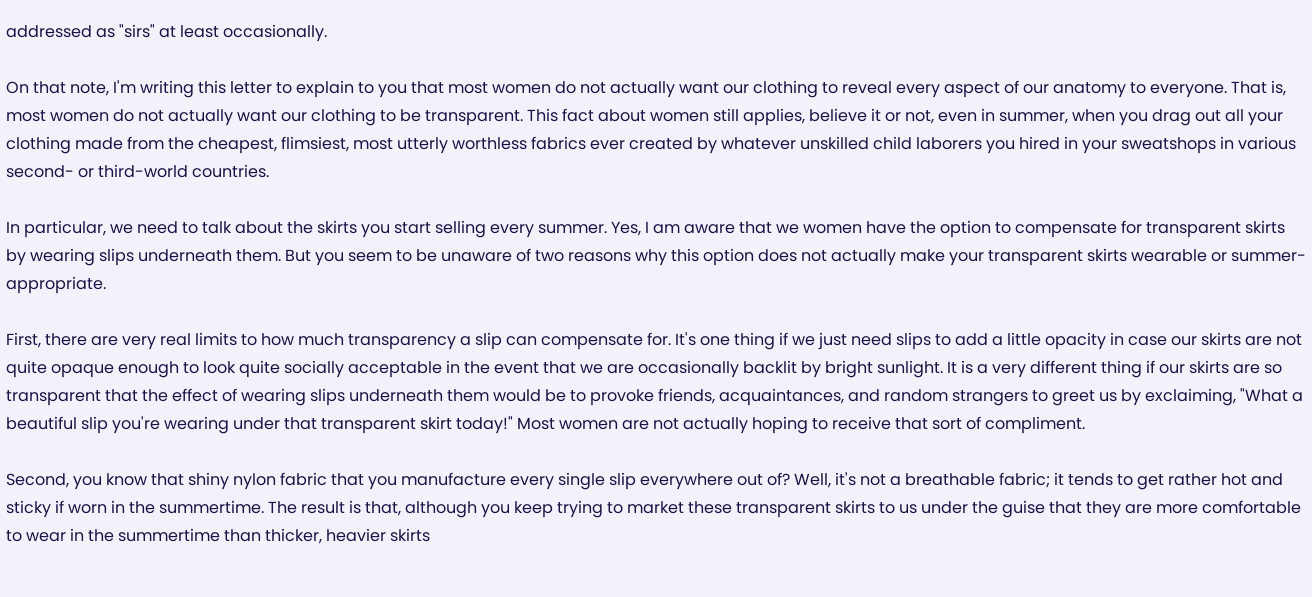addressed as "sirs" at least occasionally.

On that note, I'm writing this letter to explain to you that most women do not actually want our clothing to reveal every aspect of our anatomy to everyone. That is, most women do not actually want our clothing to be transparent. This fact about women still applies, believe it or not, even in summer, when you drag out all your clothing made from the cheapest, flimsiest, most utterly worthless fabrics ever created by whatever unskilled child laborers you hired in your sweatshops in various second- or third-world countries.

In particular, we need to talk about the skirts you start selling every summer. Yes, I am aware that we women have the option to compensate for transparent skirts by wearing slips underneath them. But you seem to be unaware of two reasons why this option does not actually make your transparent skirts wearable or summer-appropriate.

First, there are very real limits to how much transparency a slip can compensate for. It's one thing if we just need slips to add a little opacity in case our skirts are not quite opaque enough to look quite socially acceptable in the event that we are occasionally backlit by bright sunlight. It is a very different thing if our skirts are so transparent that the effect of wearing slips underneath them would be to provoke friends, acquaintances, and random strangers to greet us by exclaiming, "What a beautiful slip you're wearing under that transparent skirt today!" Most women are not actually hoping to receive that sort of compliment.

Second, you know that shiny nylon fabric that you manufacture every single slip everywhere out of? Well, it's not a breathable fabric; it tends to get rather hot and sticky if worn in the summertime. The result is that, although you keep trying to market these transparent skirts to us under the guise that they are more comfortable to wear in the summertime than thicker, heavier skirts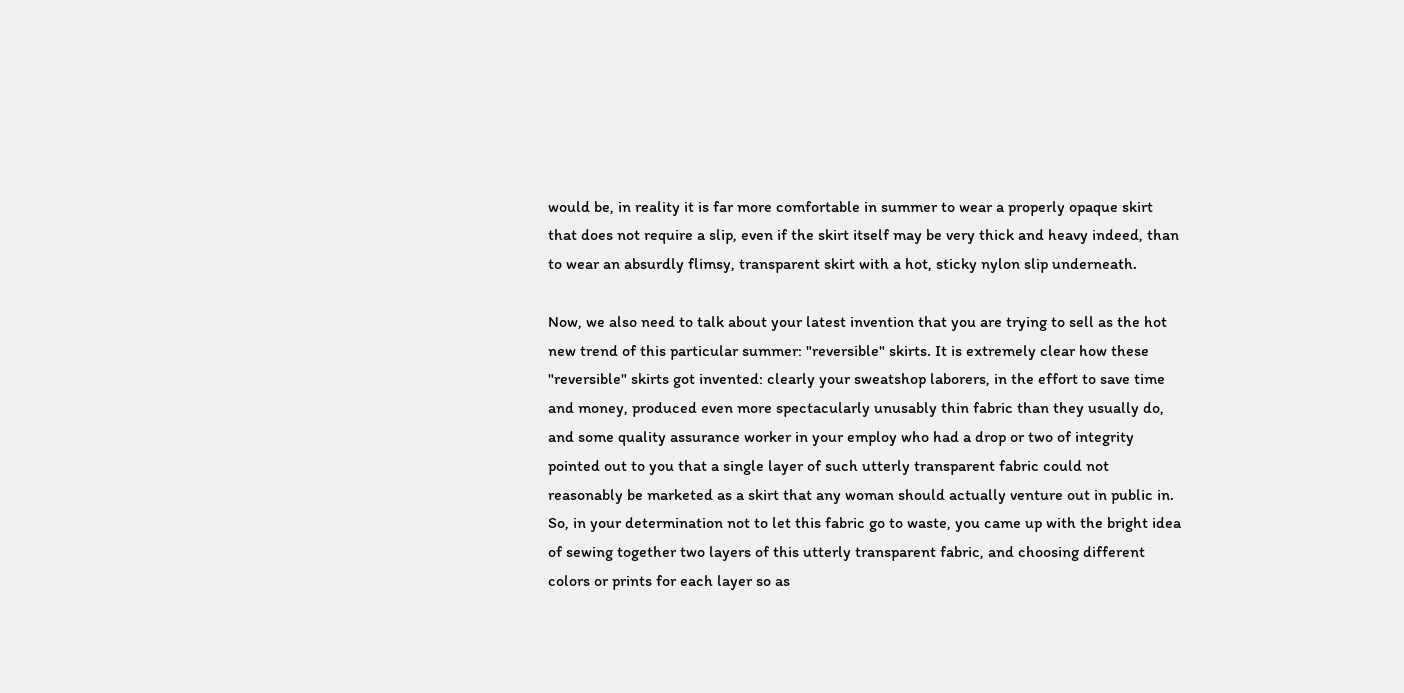would be, in reality it is far more comfortable in summer to wear a properly opaque skirt that does not require a slip, even if the skirt itself may be very thick and heavy indeed, than to wear an absurdly flimsy, transparent skirt with a hot, sticky nylon slip underneath.

Now, we also need to talk about your latest invention that you are trying to sell as the hot new trend of this particular summer: "reversible" skirts. It is extremely clear how these "reversible" skirts got invented: clearly your sweatshop laborers, in the effort to save time and money, produced even more spectacularly unusably thin fabric than they usually do, and some quality assurance worker in your employ who had a drop or two of integrity pointed out to you that a single layer of such utterly transparent fabric could not reasonably be marketed as a skirt that any woman should actually venture out in public in. So, in your determination not to let this fabric go to waste, you came up with the bright idea of sewing together two layers of this utterly transparent fabric, and choosing different colors or prints for each layer so as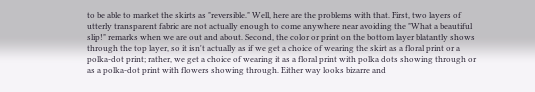to be able to market the skirts as "reversible." Well, here are the problems with that. First, two layers of utterly transparent fabric are not actually enough to come anywhere near avoiding the "What a beautiful slip!" remarks when we are out and about. Second, the color or print on the bottom layer blatantly shows through the top layer, so it isn't actually as if we get a choice of wearing the skirt as a floral print or a polka-dot print; rather, we get a choice of wearing it as a floral print with polka dots showing through or as a polka-dot print with flowers showing through. Either way looks bizarre and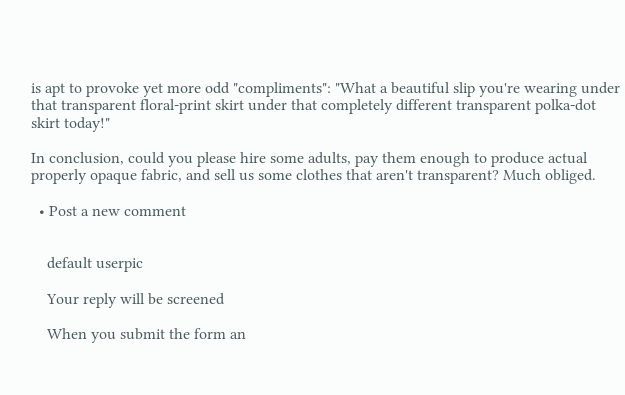is apt to provoke yet more odd "compliments": "What a beautiful slip you're wearing under that transparent floral-print skirt under that completely different transparent polka-dot skirt today!"

In conclusion, could you please hire some adults, pay them enough to produce actual properly opaque fabric, and sell us some clothes that aren't transparent? Much obliged.

  • Post a new comment


    default userpic

    Your reply will be screened

    When you submit the form an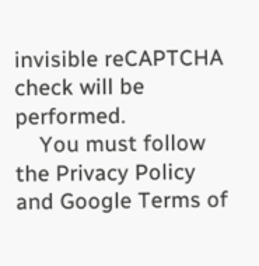invisible reCAPTCHA check will be performed.
    You must follow the Privacy Policy and Google Terms of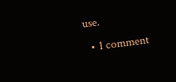use.
  • 1 comment